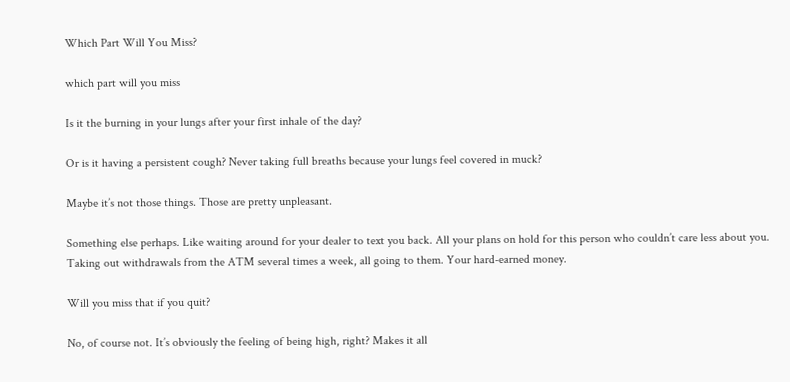Which Part Will You Miss?

which part will you miss

Is it the burning in your lungs after your first inhale of the day?

Or is it having a persistent cough? Never taking full breaths because your lungs feel covered in muck?

Maybe it’s not those things. Those are pretty unpleasant.

Something else perhaps. Like waiting around for your dealer to text you back. All your plans on hold for this person who couldn’t care less about you. Taking out withdrawals from the ATM several times a week, all going to them. Your hard-earned money.

Will you miss that if you quit?

No, of course not. It’s obviously the feeling of being high, right? Makes it all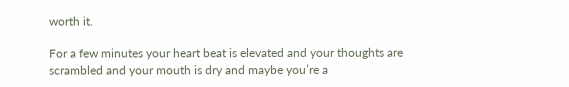worth it.

For a few minutes your heart beat is elevated and your thoughts are scrambled and your mouth is dry and maybe you’re a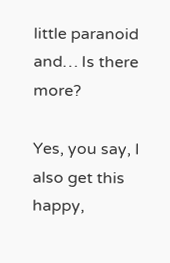little paranoid and… Is there more?

Yes, you say, I also get this happy,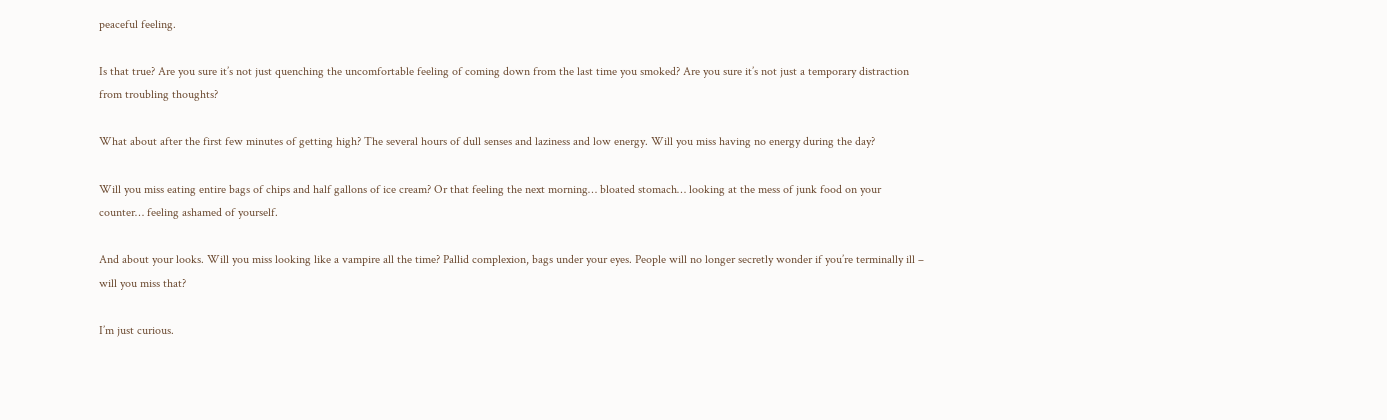peaceful feeling.

Is that true? Are you sure it’s not just quenching the uncomfortable feeling of coming down from the last time you smoked? Are you sure it’s not just a temporary distraction from troubling thoughts?

What about after the first few minutes of getting high? The several hours of dull senses and laziness and low energy. Will you miss having no energy during the day?

Will you miss eating entire bags of chips and half gallons of ice cream? Or that feeling the next morning… bloated stomach… looking at the mess of junk food on your counter… feeling ashamed of yourself.

And about your looks. Will you miss looking like a vampire all the time? Pallid complexion, bags under your eyes. People will no longer secretly wonder if you’re terminally ill – will you miss that?

I’m just curious.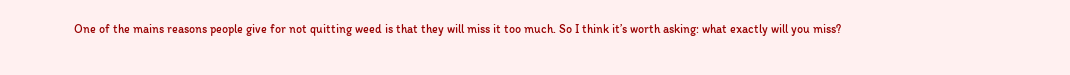One of the mains reasons people give for not quitting weed is that they will miss it too much. So I think it’s worth asking: what exactly will you miss?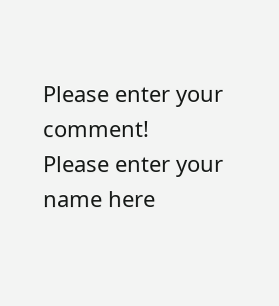Please enter your comment!
Please enter your name here